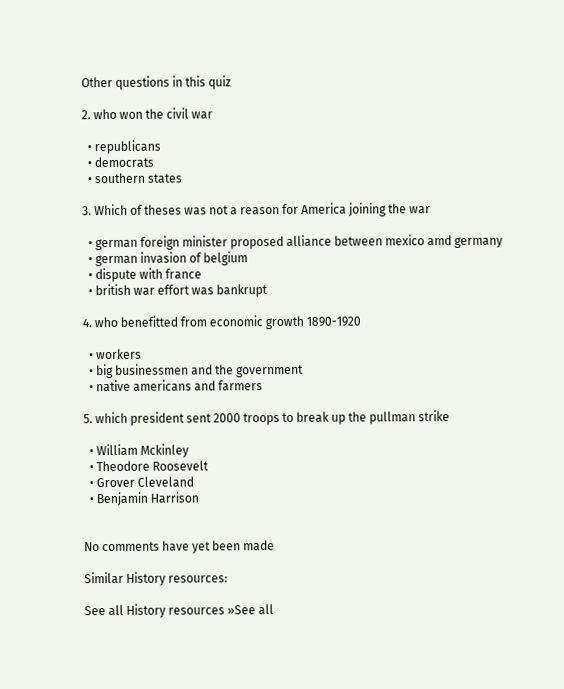Other questions in this quiz

2. who won the civil war

  • republicans
  • democrats
  • southern states

3. Which of theses was not a reason for America joining the war

  • german foreign minister proposed alliance between mexico amd germany
  • german invasion of belgium
  • dispute with france
  • british war effort was bankrupt

4. who benefitted from economic growth 1890-1920

  • workers
  • big businessmen and the government
  • native americans and farmers

5. which president sent 2000 troops to break up the pullman strike

  • William Mckinley
  • Theodore Roosevelt
  • Grover Cleveland
  • Benjamin Harrison


No comments have yet been made

Similar History resources:

See all History resources »See all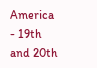America - 19th and 20th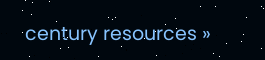century resources »